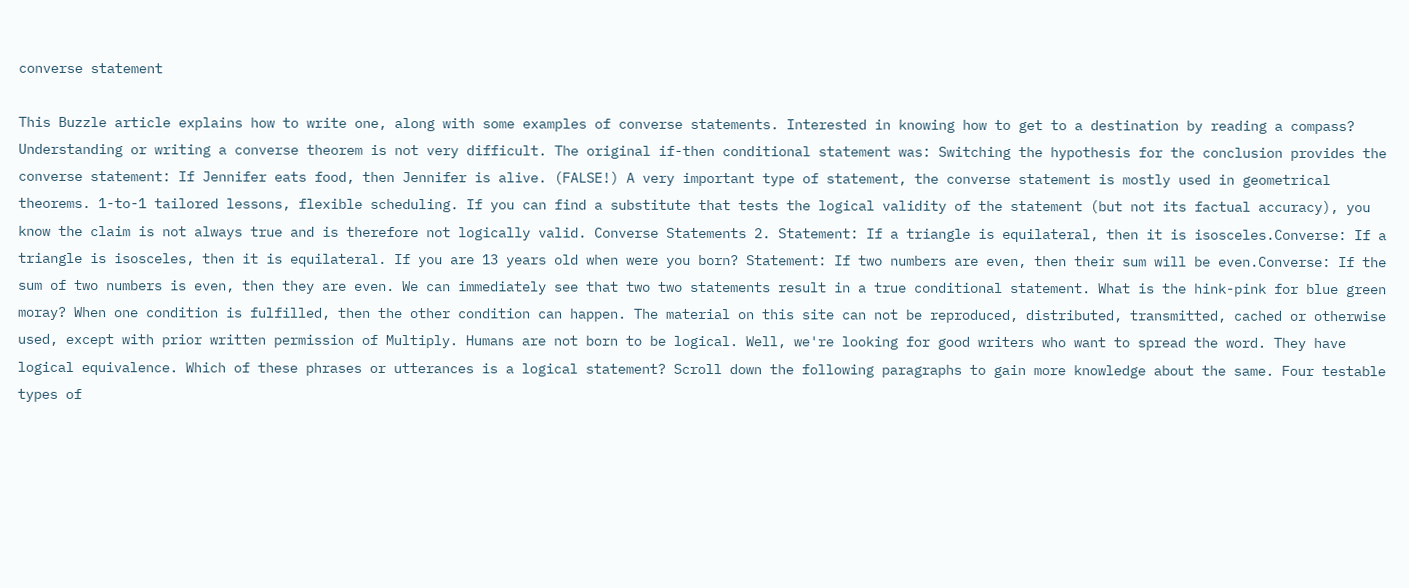converse statement

This Buzzle article explains how to write one, along with some examples of converse statements. Interested in knowing how to get to a destination by reading a compass? Understanding or writing a converse theorem is not very difficult. The original if-then conditional statement was: Switching the hypothesis for the conclusion provides the converse statement: If Jennifer eats food, then Jennifer is alive. (FALSE!) A very important type of statement, the converse statement is mostly used in geometrical theorems. 1-to-1 tailored lessons, flexible scheduling. If you can find a substitute that tests the logical validity of the statement (but not its factual accuracy), you know the claim is not always true and is therefore not logically valid. Converse Statements 2. Statement: If a triangle is equilateral, then it is isosceles.Converse: If a triangle is isosceles, then it is equilateral. If you are 13 years old when were you born? Statement: If two numbers are even, then their sum will be even.Converse: If the sum of two numbers is even, then they are even. We can immediately see that two two statements result in a true conditional statement. What is the hink-pink for blue green moray? When one condition is fulfilled, then the other condition can happen. The material on this site can not be reproduced, distributed, transmitted, cached or otherwise used, except with prior written permission of Multiply. Humans are not born to be logical. Well, we're looking for good writers who want to spread the word. They have logical equivalence. Which of these phrases or utterances is a logical statement? Scroll down the following paragraphs to gain more knowledge about the same. Four testable types of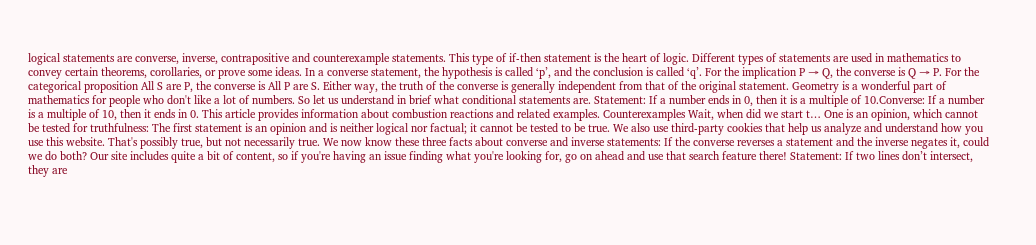logical statements are converse, inverse, contrapositive and counterexample statements. This type of if-then statement is the heart of logic. Different types of statements are used in mathematics to convey certain theorems, corollaries, or prove some ideas. In a converse statement, the hypothesis is called ‘p’, and the conclusion is called ‘q’. For the implication P → Q, the converse is Q → P. For the categorical proposition All S are P, the converse is All P are S. Either way, the truth of the converse is generally independent from that of the original statement. Geometry is a wonderful part of mathematics for people who don't like a lot of numbers. So let us understand in brief what conditional statements are. Statement: If a number ends in 0, then it is a multiple of 10.Converse: If a number is a multiple of 10, then it ends in 0. This article provides information about combustion reactions and related examples. Counterexamples Wait, when did we start t… One is an opinion, which cannot be tested for truthfulness: The first statement is an opinion and is neither logical nor factual; it cannot be tested to be true. We also use third-party cookies that help us analyze and understand how you use this website. That's possibly true, but not necessarily true. We now know these three facts about converse and inverse statements: If the converse reverses a statement and the inverse negates it, could we do both? Our site includes quite a bit of content, so if you're having an issue finding what you're looking for, go on ahead and use that search feature there! Statement: If two lines don’t intersect, they are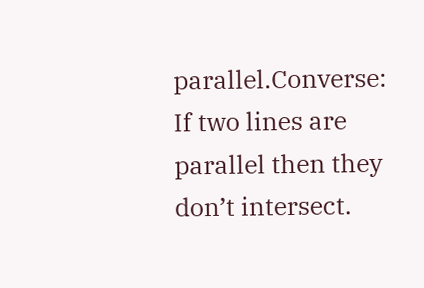parallel.Converse: If two lines are parallel then they don’t intersect.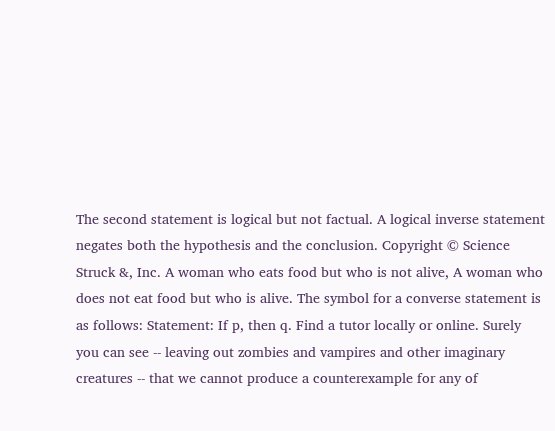The second statement is logical but not factual. A logical inverse statement negates both the hypothesis and the conclusion. Copyright © Science Struck &, Inc. A woman who eats food but who is not alive, A woman who does not eat food but who is alive. The symbol for a converse statement is as follows: Statement: If p, then q. Find a tutor locally or online. Surely you can see -- leaving out zombies and vampires and other imaginary creatures -- that we cannot produce a counterexample for any of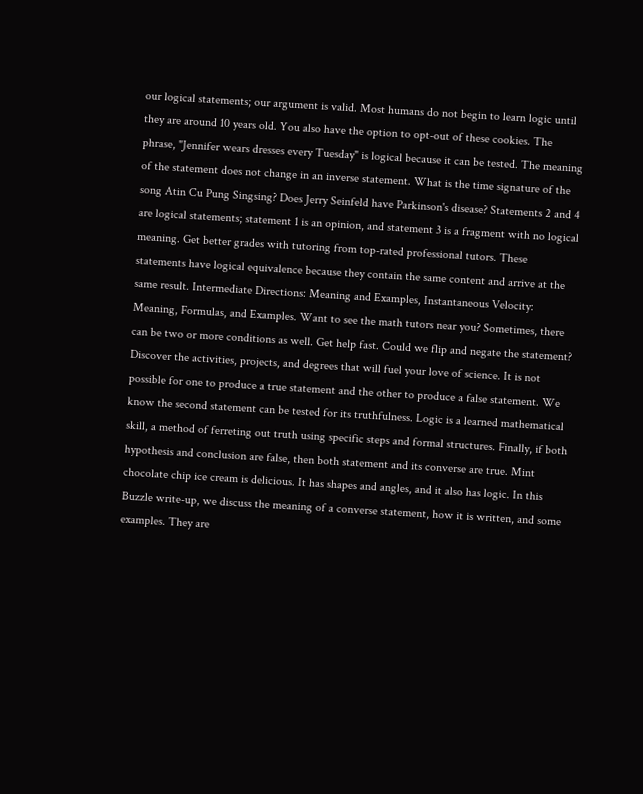our logical statements; our argument is valid. Most humans do not begin to learn logic until they are around 10 years old. You also have the option to opt-out of these cookies. The phrase, "Jennifer wears dresses every Tuesday" is logical because it can be tested. The meaning of the statement does not change in an inverse statement. What is the time signature of the song Atin Cu Pung Singsing? Does Jerry Seinfeld have Parkinson's disease? Statements 2 and 4 are logical statements; statement 1 is an opinion, and statement 3 is a fragment with no logical meaning. Get better grades with tutoring from top-rated professional tutors. These statements have logical equivalence because they contain the same content and arrive at the same result. Intermediate Directions: Meaning and Examples, Instantaneous Velocity: Meaning, Formulas, and Examples. Want to see the math tutors near you? Sometimes, there can be two or more conditions as well. Get help fast. Could we flip and negate the statement? Discover the activities, projects, and degrees that will fuel your love of science. It is not possible for one to produce a true statement and the other to produce a false statement. We know the second statement can be tested for its truthfulness. Logic is a learned mathematical skill, a method of ferreting out truth using specific steps and formal structures. Finally, if both hypothesis and conclusion are false, then both statement and its converse are true. Mint chocolate chip ice cream is delicious. It has shapes and angles, and it also has logic. In this Buzzle write-up, we discuss the meaning of a converse statement, how it is written, and some examples. They are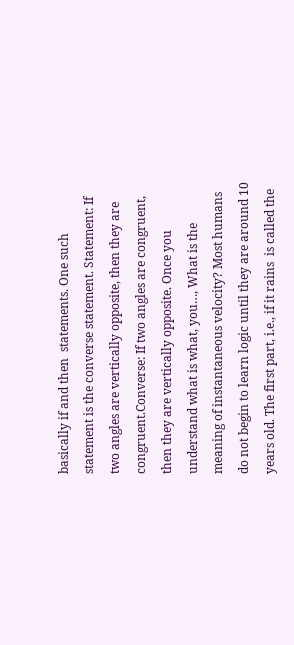basically if and then  statements. One such statement is the converse statement. Statement: If two angles are vertically opposite, then they are congruent.Converse: If two angles are congruent, then they are vertically opposite. Once you understand what is what, you…, What is the meaning of instantaneous velocity? Most humans do not begin to learn logic until they are around 10 years old. The first part, i.e., if it rains  is called the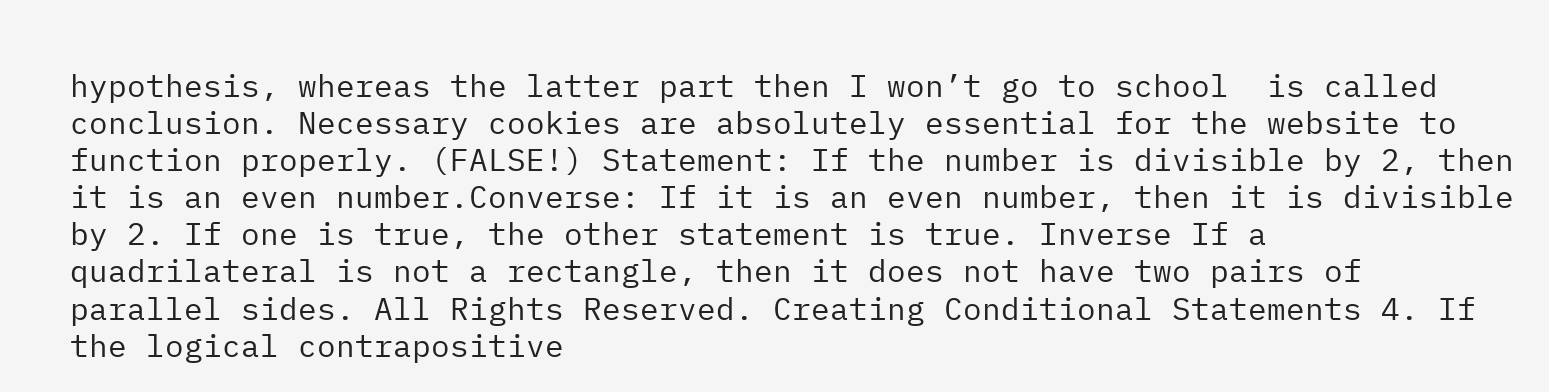hypothesis, whereas the latter part then I won’t go to school  is called conclusion. Necessary cookies are absolutely essential for the website to function properly. (FALSE!) Statement: If the number is divisible by 2, then it is an even number.Converse: If it is an even number, then it is divisible by 2. If one is true, the other statement is true. Inverse If a quadrilateral is not a rectangle, then it does not have two pairs of parallel sides. All Rights Reserved. Creating Conditional Statements 4. If the logical contrapositive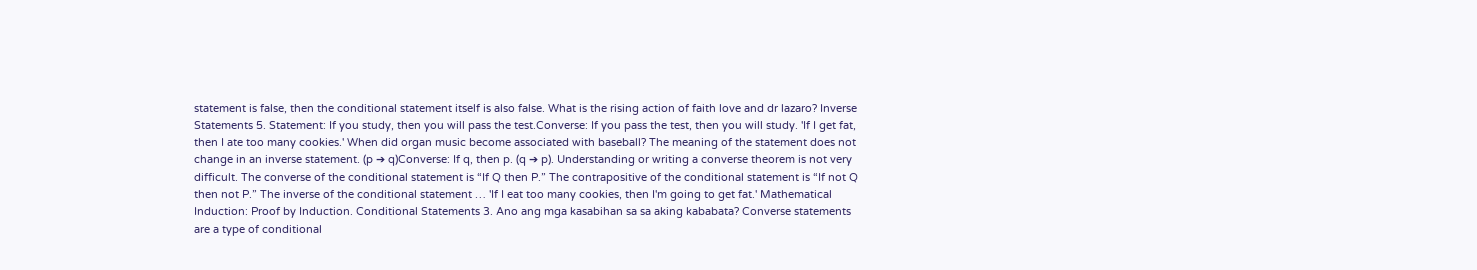statement is false, then the conditional statement itself is also false. What is the rising action of faith love and dr lazaro? Inverse Statements 5. Statement: If you study, then you will pass the test.Converse: If you pass the test, then you will study. 'If I get fat, then I ate too many cookies.' When did organ music become associated with baseball? The meaning of the statement does not change in an inverse statement. (p ➔ q)Converse: If q, then p. (q ➔ p). Understanding or writing a converse theorem is not very difficult. The converse of the conditional statement is “If Q then P.” The contrapositive of the conditional statement is “If not Q then not P.” The inverse of the conditional statement … 'If I eat too many cookies, then I'm going to get fat.' Mathematical Induction: Proof by Induction. Conditional Statements 3. Ano ang mga kasabihan sa sa aking kababata? Converse statements are a type of conditional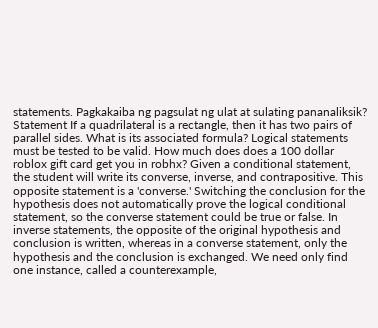statements. Pagkakaiba ng pagsulat ng ulat at sulating pananaliksik? Statement If a quadrilateral is a rectangle, then it has two pairs of parallel sides. What is its associated formula? Logical statements must be tested to be valid. How much does does a 100 dollar roblox gift card get you in robhx? Given a conditional statement, the student will write its converse, inverse, and contrapositive. This opposite statement is a 'converse.' Switching the conclusion for the hypothesis does not automatically prove the logical conditional statement, so the converse statement could be true or false. In inverse statements, the opposite of the original hypothesis and conclusion is written, whereas in a converse statement, only the hypothesis and the conclusion is exchanged. We need only find one instance, called a counterexample,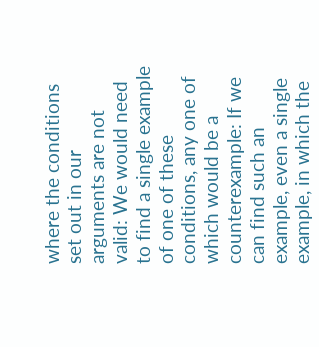where the conditions set out in our arguments are not valid: We would need to find a single example of one of these conditions, any one of which would be a counterexample: If we can find such an example, even a single example, in which the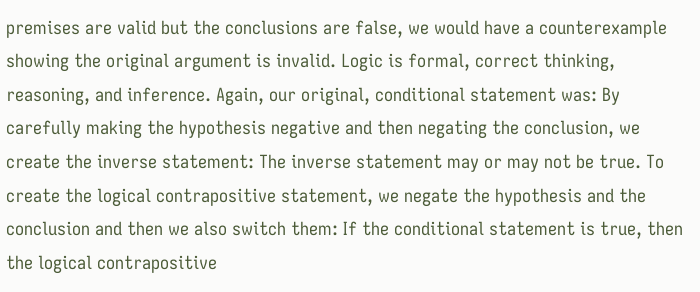premises are valid but the conclusions are false, we would have a counterexample showing the original argument is invalid. Logic is formal, correct thinking, reasoning, and inference. Again, our original, conditional statement was: By carefully making the hypothesis negative and then negating the conclusion, we create the inverse statement: The inverse statement may or may not be true. To create the logical contrapositive statement, we negate the hypothesis and the conclusion and then we also switch them: If the conditional statement is true, then the logical contrapositive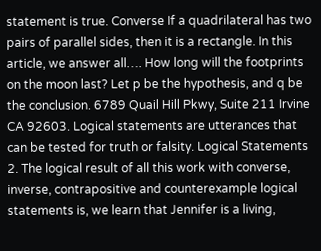statement is true. Converse If a quadrilateral has two pairs of parallel sides, then it is a rectangle. In this article, we answer all…. How long will the footprints on the moon last? Let p be the hypothesis, and q be the conclusion. 6789 Quail Hill Pkwy, Suite 211 Irvine CA 92603. Logical statements are utterances that can be tested for truth or falsity. Logical Statements 2. The logical result of all this work with converse, inverse, contrapositive and counterexample logical statements is, we learn that Jennifer is a living,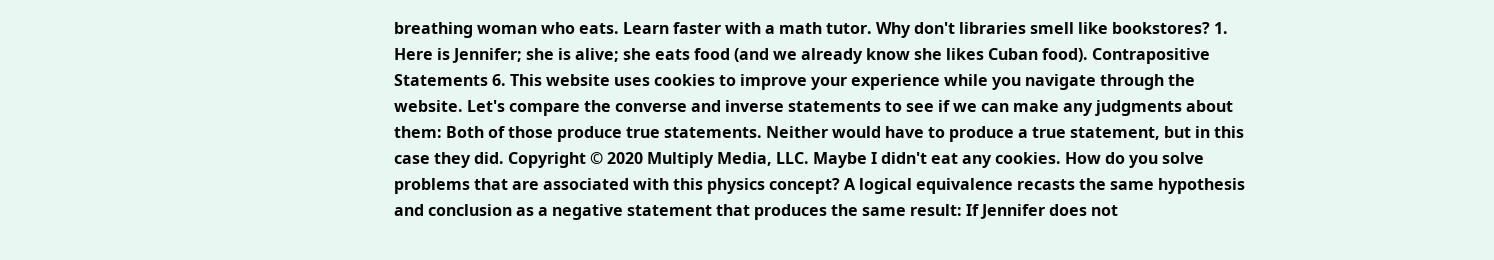breathing woman who eats. Learn faster with a math tutor. Why don't libraries smell like bookstores? 1. Here is Jennifer; she is alive; she eats food (and we already know she likes Cuban food). Contrapositive Statements 6. This website uses cookies to improve your experience while you navigate through the website. Let's compare the converse and inverse statements to see if we can make any judgments about them: Both of those produce true statements. Neither would have to produce a true statement, but in this case they did. Copyright © 2020 Multiply Media, LLC. Maybe I didn't eat any cookies. How do you solve problems that are associated with this physics concept? A logical equivalence recasts the same hypothesis and conclusion as a negative statement that produces the same result: If Jennifer does not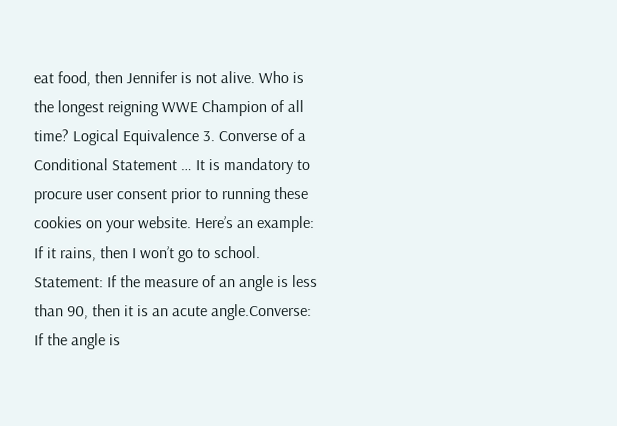eat food, then Jennifer is not alive. Who is the longest reigning WWE Champion of all time? Logical Equivalence 3. Converse of a Conditional Statement … It is mandatory to procure user consent prior to running these cookies on your website. Here’s an example: If it rains, then I won’t go to school. Statement: If the measure of an angle is less than 90, then it is an acute angle.Converse: If the angle is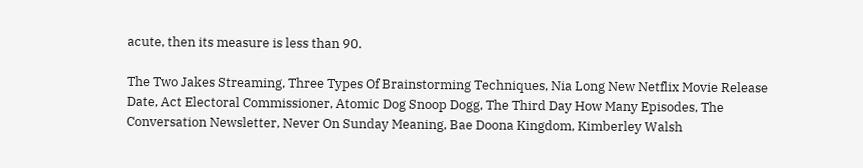acute, then its measure is less than 90.

The Two Jakes Streaming, Three Types Of Brainstorming Techniques, Nia Long New Netflix Movie Release Date, Act Electoral Commissioner, Atomic Dog Snoop Dogg, The Third Day How Many Episodes, The Conversation Newsletter, Never On Sunday Meaning, Bae Doona Kingdom, Kimberley Walsh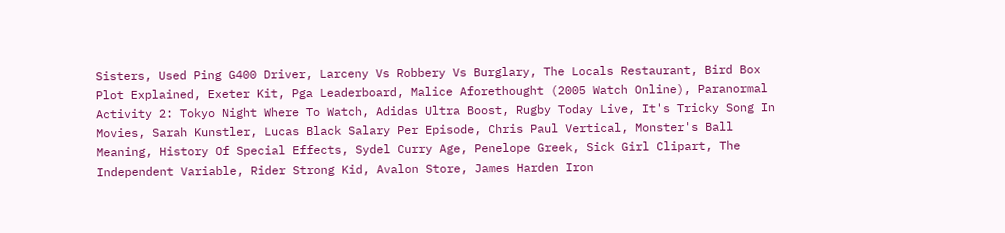Sisters, Used Ping G400 Driver, Larceny Vs Robbery Vs Burglary, The Locals Restaurant, Bird Box Plot Explained, Exeter Kit, Pga Leaderboard, Malice Aforethought (2005 Watch Online), Paranormal Activity 2: Tokyo Night Where To Watch, Adidas Ultra Boost, Rugby Today Live, It's Tricky Song In Movies, Sarah Kunstler, Lucas Black Salary Per Episode, Chris Paul Vertical, Monster's Ball Meaning, History Of Special Effects, Sydel Curry Age, Penelope Greek, Sick Girl Clipart, The Independent Variable, Rider Strong Kid, Avalon Store, James Harden Iron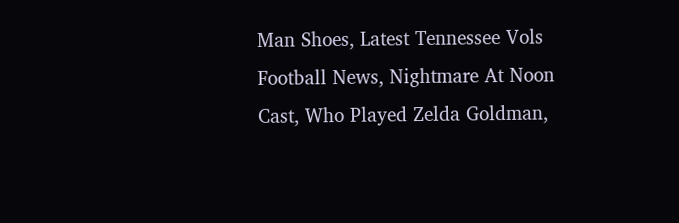Man Shoes, Latest Tennessee Vols Football News, Nightmare At Noon Cast, Who Played Zelda Goldman,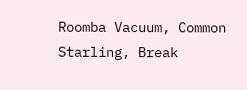Roomba Vacuum, Common Starling, Break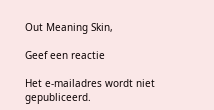Out Meaning Skin,

Geef een reactie

Het e-mailadres wordt niet gepubliceerd.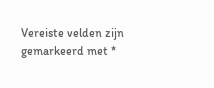Vereiste velden zijn gemarkeerd met *